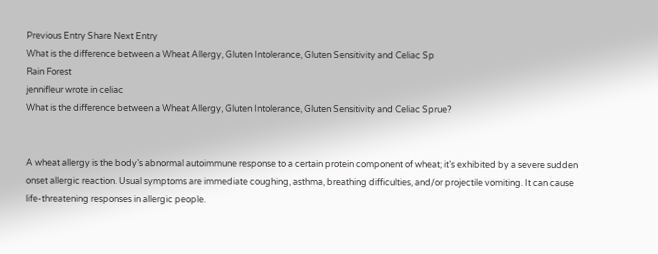Previous Entry Share Next Entry
What is the difference between a Wheat Allergy, Gluten Intolerance, Gluten Sensitivity and Celiac Sp
Rain Forest
jennifleur wrote in celiac
What is the difference between a Wheat Allergy, Gluten Intolerance, Gluten Sensitivity and Celiac Sprue?


A wheat allergy is the body’s abnormal autoimmune response to a certain protein component of wheat; it’s exhibited by a severe sudden onset allergic reaction. Usual symptoms are immediate coughing, asthma, breathing difficulties, and/or projectile vomiting. It can cause life-threatening responses in allergic people.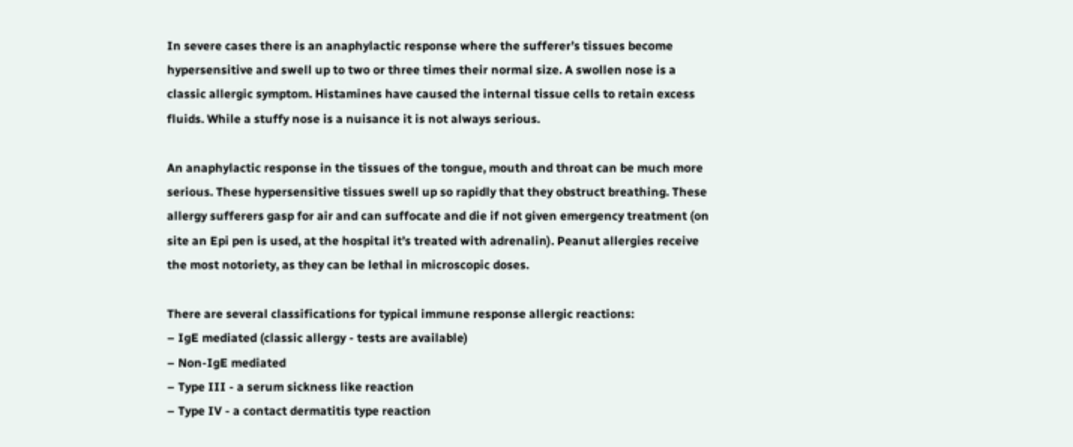In severe cases there is an anaphylactic response where the sufferer’s tissues become hypersensitive and swell up to two or three times their normal size. A swollen nose is a classic allergic symptom. Histamines have caused the internal tissue cells to retain excess fluids. While a stuffy nose is a nuisance it is not always serious.

An anaphylactic response in the tissues of the tongue, mouth and throat can be much more serious. These hypersensitive tissues swell up so rapidly that they obstruct breathing. These allergy sufferers gasp for air and can suffocate and die if not given emergency treatment (on site an Epi pen is used, at the hospital it’s treated with adrenalin). Peanut allergies receive the most notoriety, as they can be lethal in microscopic doses.

There are several classifications for typical immune response allergic reactions:
– IgE mediated (classic allergy - tests are available)
– Non-IgE mediated
– Type III - a serum sickness like reaction
– Type IV - a contact dermatitis type reaction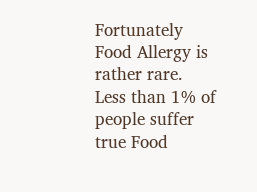Fortunately Food Allergy is rather rare. Less than 1% of people suffer true Food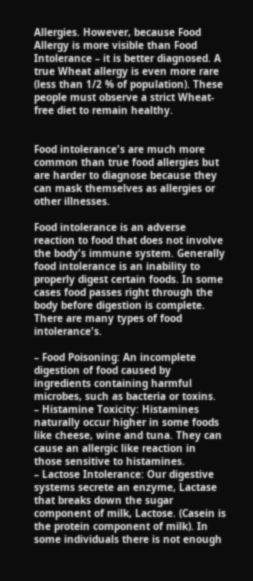Allergies. However, because Food Allergy is more visible than Food Intolerance – it is better diagnosed. A true Wheat allergy is even more rare (less than 1/2 % of population). These people must observe a strict Wheat-free diet to remain healthy.


Food intolerance's are much more common than true food allergies but are harder to diagnose because they can mask themselves as allergies or other illnesses.

Food intolerance is an adverse reaction to food that does not involve the body's immune system. Generally food intolerance is an inability to properly digest certain foods. In some cases food passes right through the body before digestion is complete. There are many types of food intolerance's.

– Food Poisoning: An incomplete digestion of food caused by ingredients containing harmful microbes, such as bacteria or toxins.
– Histamine Toxicity: Histamines naturally occur higher in some foods like cheese, wine and tuna. They can cause an allergic like reaction in those sensitive to histamines.
– Lactose Intolerance: Our digestive systems secrete an enzyme, Lactase that breaks down the sugar component of milk, Lactose. (Casein is the protein component of milk). In some individuals there is not enough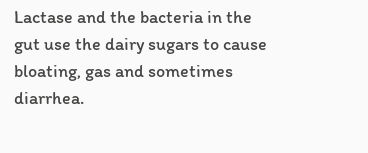Lactase and the bacteria in the gut use the dairy sugars to cause bloating, gas and sometimes diarrhea.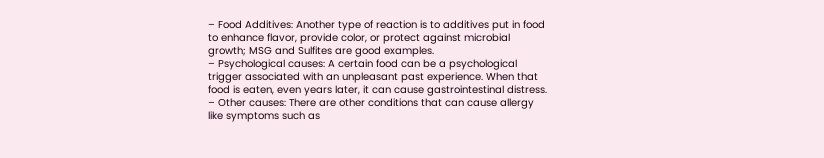– Food Additives: Another type of reaction is to additives put in food to enhance flavor, provide color, or protect against microbial growth; MSG and Sulfites are good examples.
– Psychological causes: A certain food can be a psychological trigger associated with an unpleasant past experience. When that food is eaten, even years later, it can cause gastrointestinal distress.
– Other causes: There are other conditions that can cause allergy like symptoms such as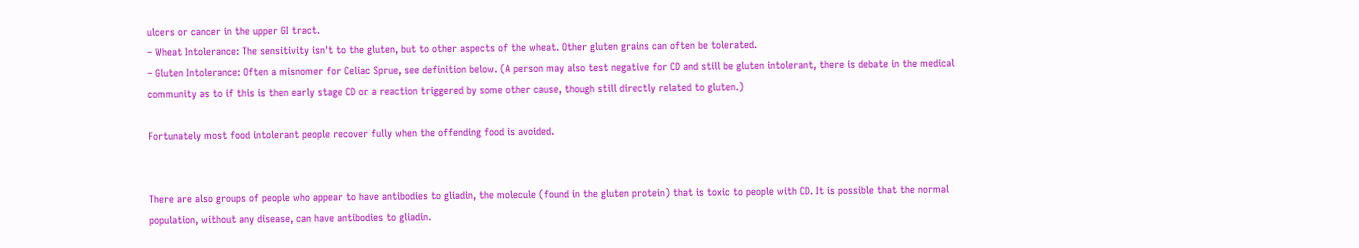ulcers or cancer in the upper GI tract.
– Wheat Intolerance: The sensitivity isn't to the gluten, but to other aspects of the wheat. Other gluten grains can often be tolerated.
– Gluten Intolerance: Often a misnomer for Celiac Sprue, see definition below. (A person may also test negative for CD and still be gluten intolerant, there is debate in the medical community as to if this is then early stage CD or a reaction triggered by some other cause, though still directly related to gluten.)

Fortunately most food intolerant people recover fully when the offending food is avoided.


There are also groups of people who appear to have antibodies to gliadin, the molecule (found in the gluten protein) that is toxic to people with CD. It is possible that the normal population, without any disease, can have antibodies to gliadin.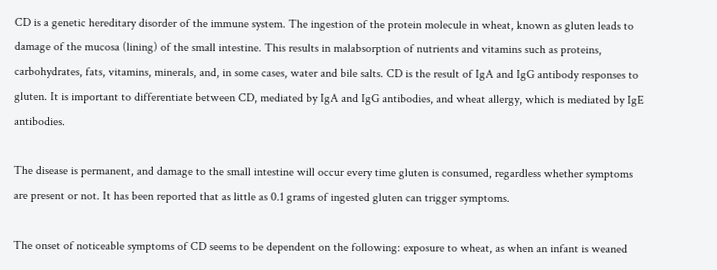CD is a genetic hereditary disorder of the immune system. The ingestion of the protein molecule in wheat, known as gluten leads to damage of the mucosa (lining) of the small intestine. This results in malabsorption of nutrients and vitamins such as proteins, carbohydrates, fats, vitamins, minerals, and, in some cases, water and bile salts. CD is the result of IgA and IgG antibody responses to gluten. It is important to differentiate between CD, mediated by IgA and IgG antibodies, and wheat allergy, which is mediated by IgE antibodies.

The disease is permanent, and damage to the small intestine will occur every time gluten is consumed, regardless whether symptoms are present or not. It has been reported that as little as 0.1 grams of ingested gluten can trigger symptoms.

The onset of noticeable symptoms of CD seems to be dependent on the following: exposure to wheat, as when an infant is weaned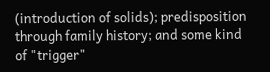(introduction of solids); predisposition through family history; and some kind of "trigger"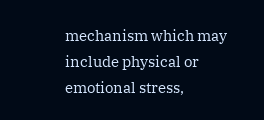mechanism which may include physical or emotional stress,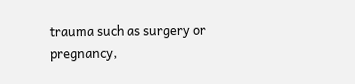trauma such as surgery or pregnancy,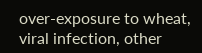over-exposure to wheat, viral infection, other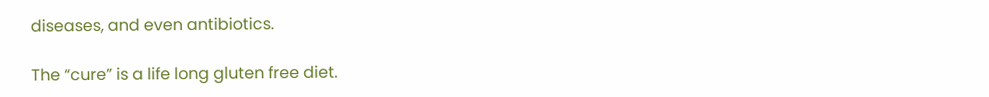diseases, and even antibiotics.

The “cure” is a life long gluten free diet.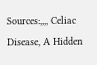Sources:,,,, Celiac Disease, A Hidden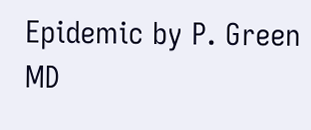Epidemic by P. Green MD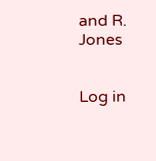and R. Jones


Log in